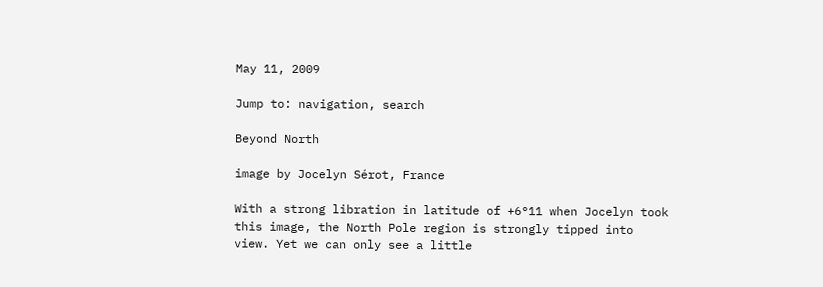May 11, 2009

Jump to: navigation, search

Beyond North

image by Jocelyn Sérot, France

With a strong libration in latitude of +6°11 when Jocelyn took this image, the North Pole region is strongly tipped into view. Yet we can only see a little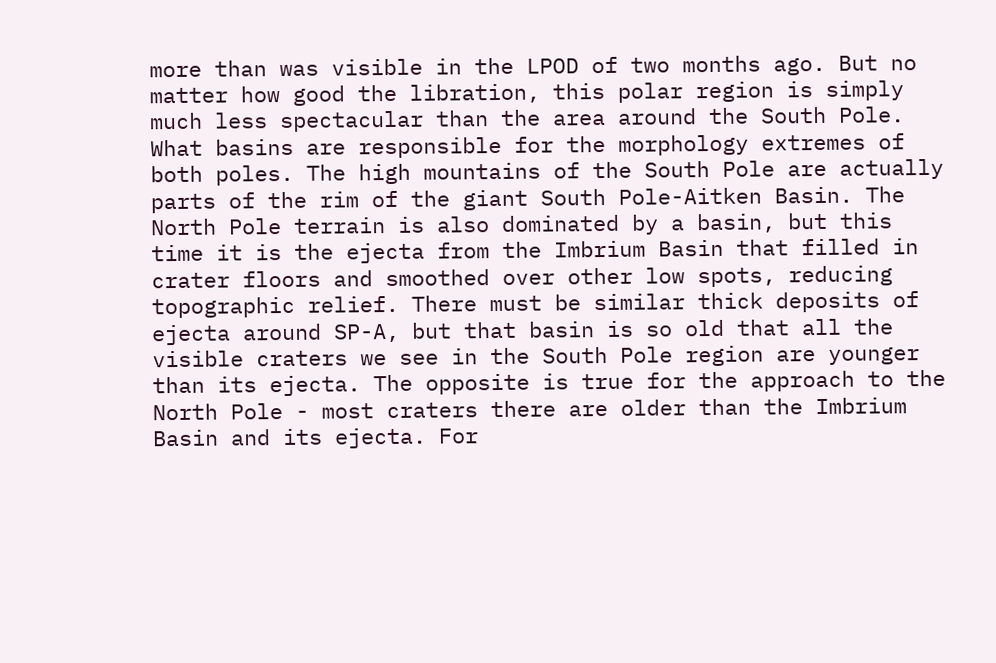more than was visible in the LPOD of two months ago. But no matter how good the libration, this polar region is simply much less spectacular than the area around the South Pole. What basins are responsible for the morphology extremes of both poles. The high mountains of the South Pole are actually parts of the rim of the giant South Pole-Aitken Basin. The North Pole terrain is also dominated by a basin, but this time it is the ejecta from the Imbrium Basin that filled in crater floors and smoothed over other low spots, reducing topographic relief. There must be similar thick deposits of ejecta around SP-A, but that basin is so old that all the visible craters we see in the South Pole region are younger than its ejecta. The opposite is true for the approach to the North Pole - most craters there are older than the Imbrium Basin and its ejecta. For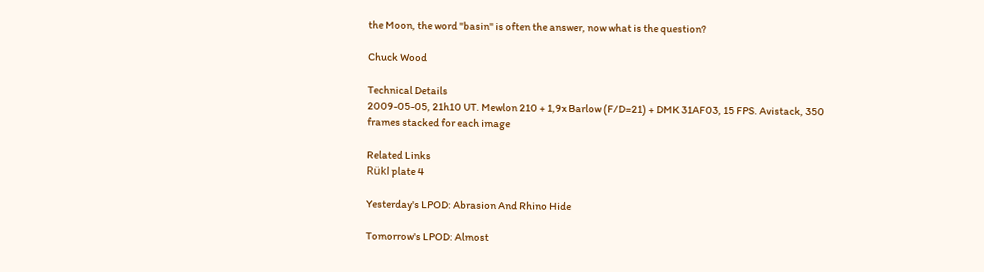the Moon, the word "basin" is often the answer, now what is the question?

Chuck Wood

Technical Details
2009-05-05, 21h10 UT. Mewlon 210 + 1,9x Barlow (F/D=21) + DMK 31AF03, 15 FPS. Avistack, 350 frames stacked for each image

Related Links
Rükl plate 4

Yesterday's LPOD: Abrasion And Rhino Hide

Tomorrow's LPOD: Almost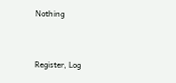Nothing


Register, Log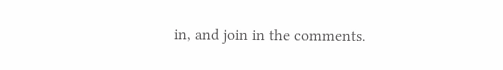in, and join in the comments.